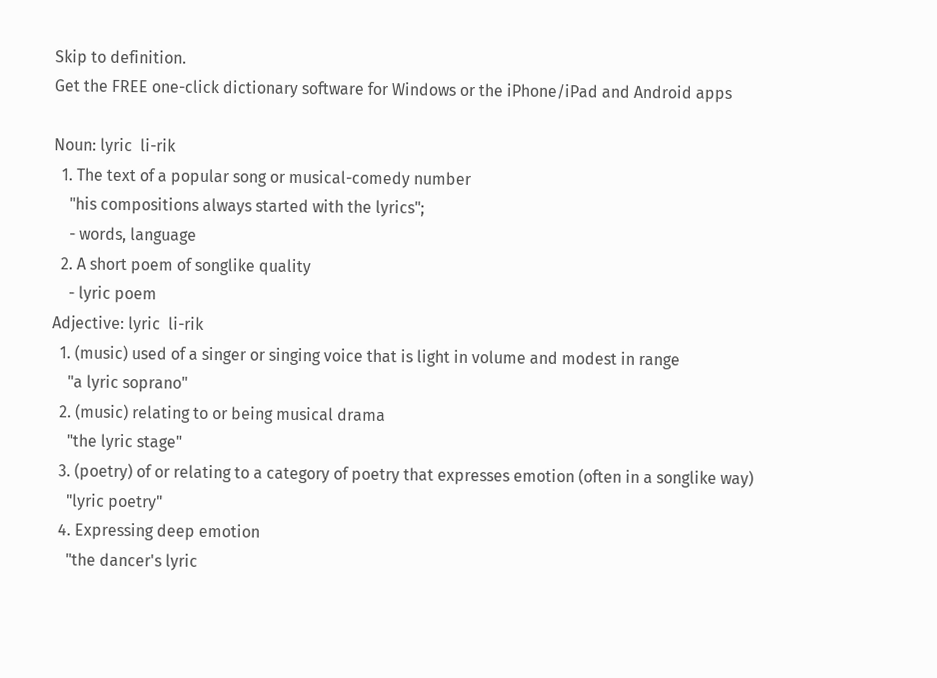Skip to definition.
Get the FREE one-click dictionary software for Windows or the iPhone/iPad and Android apps

Noun: lyric  li-rik
  1. The text of a popular song or musical-comedy number
    "his compositions always started with the lyrics";
    - words, language
  2. A short poem of songlike quality
    - lyric poem
Adjective: lyric  li-rik
  1. (music) used of a singer or singing voice that is light in volume and modest in range
    "a lyric soprano"
  2. (music) relating to or being musical drama
    "the lyric stage"
  3. (poetry) of or relating to a category of poetry that expresses emotion (often in a songlike way)
    "lyric poetry"
  4. Expressing deep emotion
    "the dancer's lyric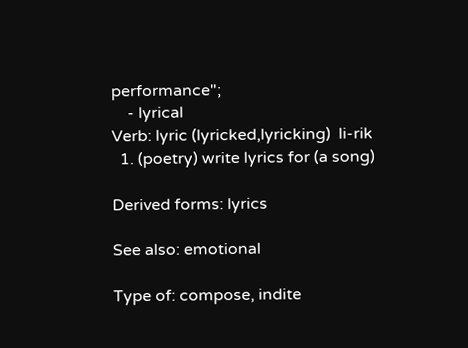performance";
    - lyrical
Verb: lyric (lyricked,lyricking)  li-rik
  1. (poetry) write lyrics for (a song)

Derived forms: lyrics

See also: emotional

Type of: compose, indite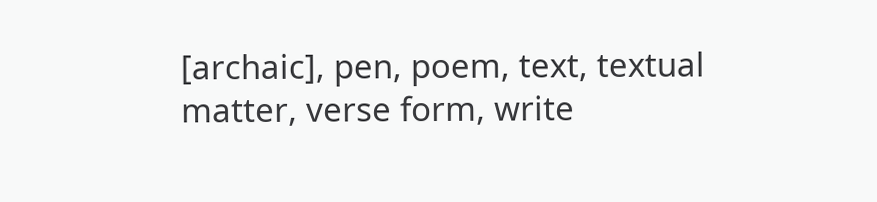[archaic], pen, poem, text, textual matter, verse form, write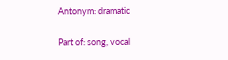Antonym: dramatic

Part of: song, vocal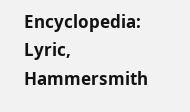Encyclopedia: Lyric, Hammersmith